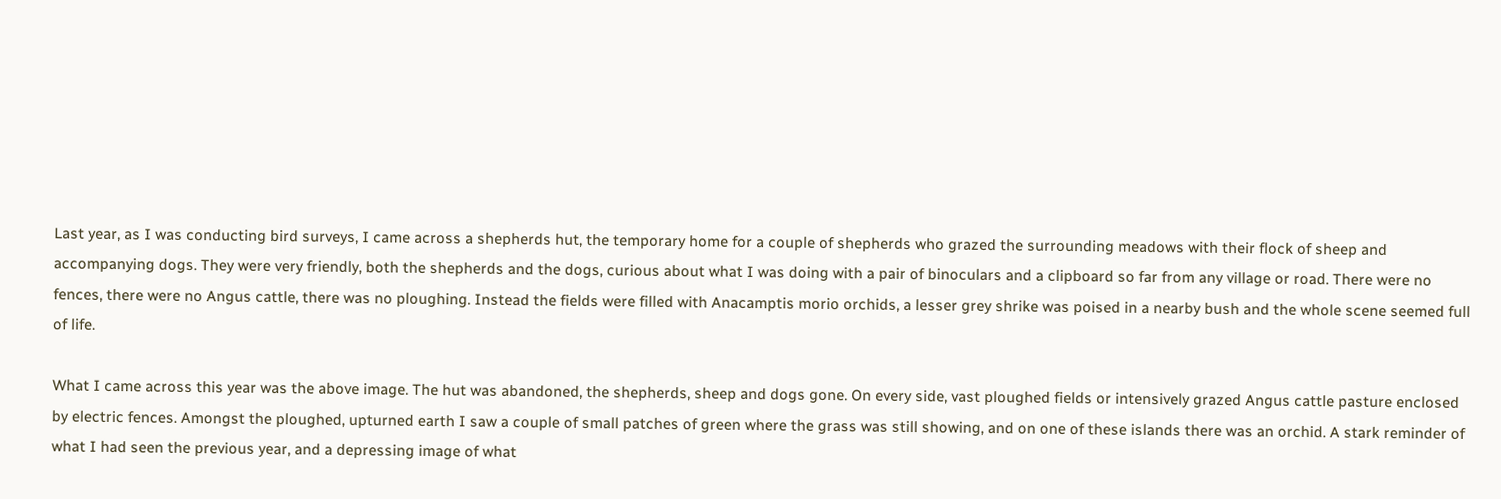Last year, as I was conducting bird surveys, I came across a shepherds hut, the temporary home for a couple of shepherds who grazed the surrounding meadows with their flock of sheep and accompanying dogs. They were very friendly, both the shepherds and the dogs, curious about what I was doing with a pair of binoculars and a clipboard so far from any village or road. There were no fences, there were no Angus cattle, there was no ploughing. Instead the fields were filled with Anacamptis morio orchids, a lesser grey shrike was poised in a nearby bush and the whole scene seemed full of life.

What I came across this year was the above image. The hut was abandoned, the shepherds, sheep and dogs gone. On every side, vast ploughed fields or intensively grazed Angus cattle pasture enclosed by electric fences. Amongst the ploughed, upturned earth I saw a couple of small patches of green where the grass was still showing, and on one of these islands there was an orchid. A stark reminder of what I had seen the previous year, and a depressing image of what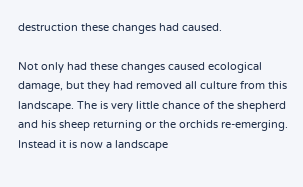destruction these changes had caused.

Not only had these changes caused ecological damage, but they had removed all culture from this landscape. The is very little chance of the shepherd and his sheep returning or the orchids re-emerging. Instead it is now a landscape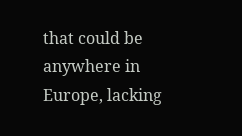that could be anywhere in Europe, lacking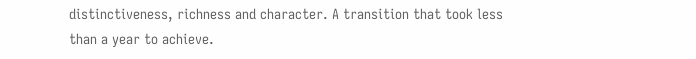distinctiveness, richness and character. A transition that took less than a year to achieve.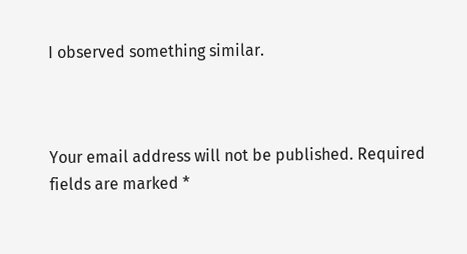I observed something similar.



Your email address will not be published. Required fields are marked *